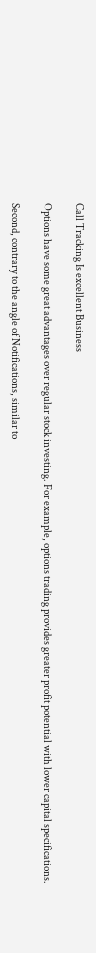Call Tracking Is excellent Business

Options have some great advantages over regular stock investing. For example, options trading provides greater profit potential with lower capital specifications.

Second, contrary to the angle of Notifications, similar to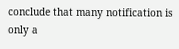conclude that many notification is only a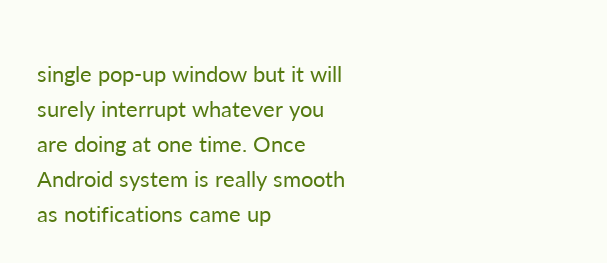single pop-up window but it will surely interrupt whatever you are doing at one time. Once Android system is really smooth as notifications came up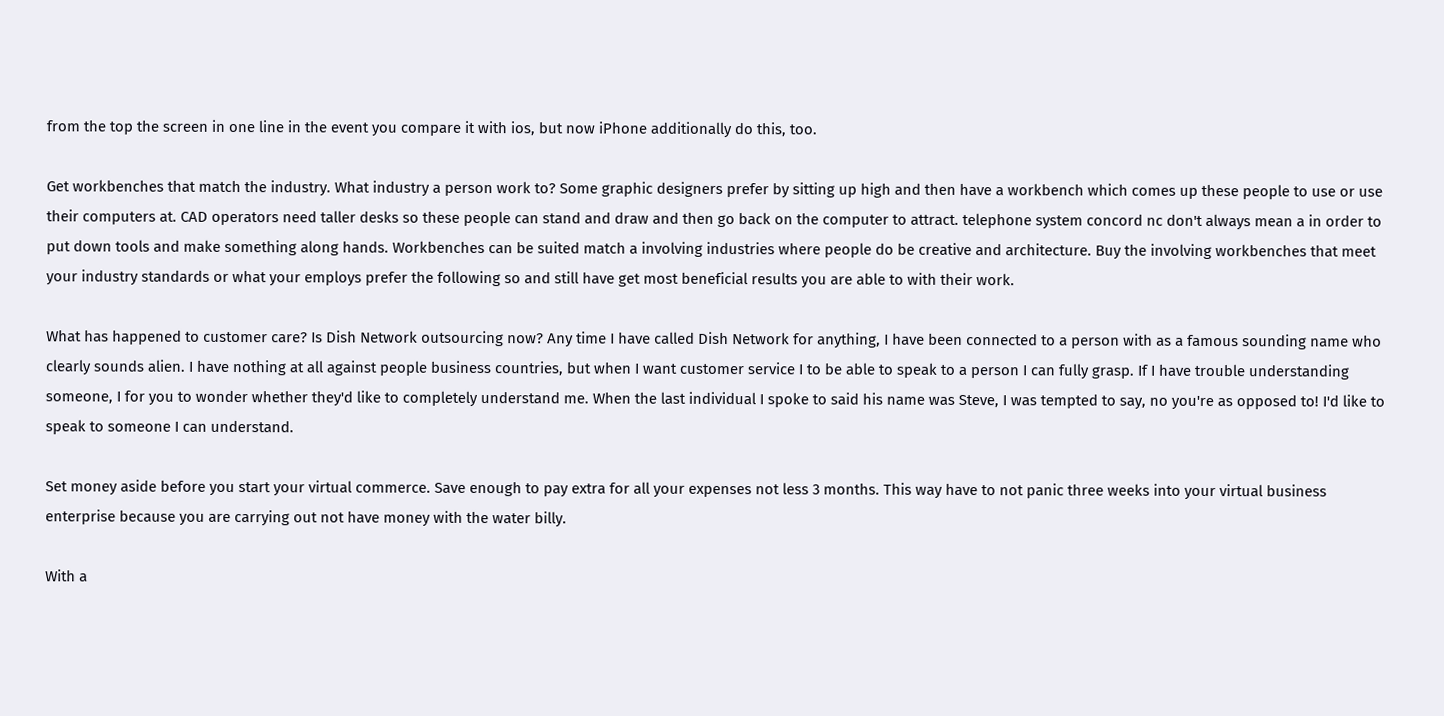from the top the screen in one line in the event you compare it with ios, but now iPhone additionally do this, too.

Get workbenches that match the industry. What industry a person work to? Some graphic designers prefer by sitting up high and then have a workbench which comes up these people to use or use their computers at. CAD operators need taller desks so these people can stand and draw and then go back on the computer to attract. telephone system concord nc don't always mean a in order to put down tools and make something along hands. Workbenches can be suited match a involving industries where people do be creative and architecture. Buy the involving workbenches that meet your industry standards or what your employs prefer the following so and still have get most beneficial results you are able to with their work.

What has happened to customer care? Is Dish Network outsourcing now? Any time I have called Dish Network for anything, I have been connected to a person with as a famous sounding name who clearly sounds alien. I have nothing at all against people business countries, but when I want customer service I to be able to speak to a person I can fully grasp. If I have trouble understanding someone, I for you to wonder whether they'd like to completely understand me. When the last individual I spoke to said his name was Steve, I was tempted to say, no you're as opposed to! I'd like to speak to someone I can understand.

Set money aside before you start your virtual commerce. Save enough to pay extra for all your expenses not less 3 months. This way have to not panic three weeks into your virtual business enterprise because you are carrying out not have money with the water billy.

With a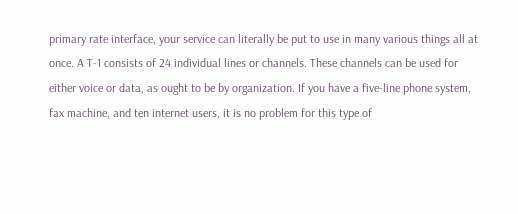primary rate interface, your service can literally be put to use in many various things all at once. A T-1 consists of 24 individual lines or channels. These channels can be used for either voice or data, as ought to be by organization. If you have a five-line phone system, fax machine, and ten internet users, it is no problem for this type of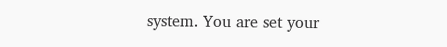system. You are set your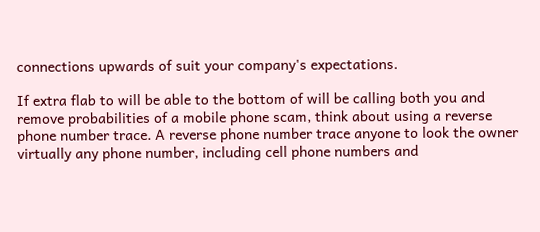connections upwards of suit your company's expectations.

If extra flab to will be able to the bottom of will be calling both you and remove probabilities of a mobile phone scam, think about using a reverse phone number trace. A reverse phone number trace anyone to look the owner virtually any phone number, including cell phone numbers and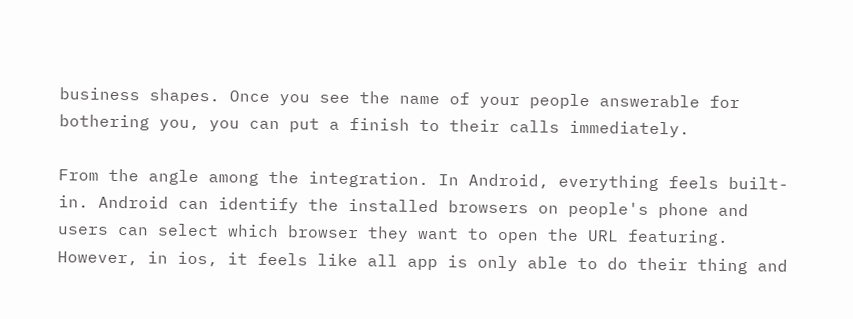business shapes. Once you see the name of your people answerable for bothering you, you can put a finish to their calls immediately.

From the angle among the integration. In Android, everything feels built-in. Android can identify the installed browsers on people's phone and users can select which browser they want to open the URL featuring. However, in ios, it feels like all app is only able to do their thing and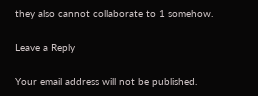they also cannot collaborate to 1 somehow.

Leave a Reply

Your email address will not be published.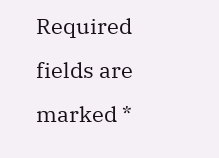Required fields are marked *